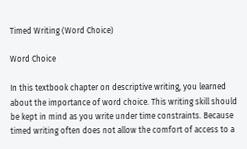Timed Writing (Word Choice)

Word Choice

In this textbook chapter on descriptive writing, you learned about the importance of word choice. This writing skill should be kept in mind as you write under time constraints. Because timed writing often does not allow the comfort of access to a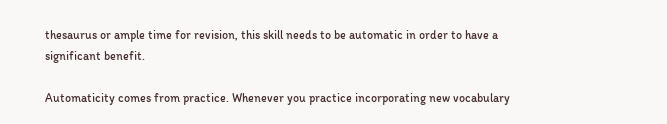thesaurus or ample time for revision, this skill needs to be automatic in order to have a significant benefit.

Automaticity comes from practice. Whenever you practice incorporating new vocabulary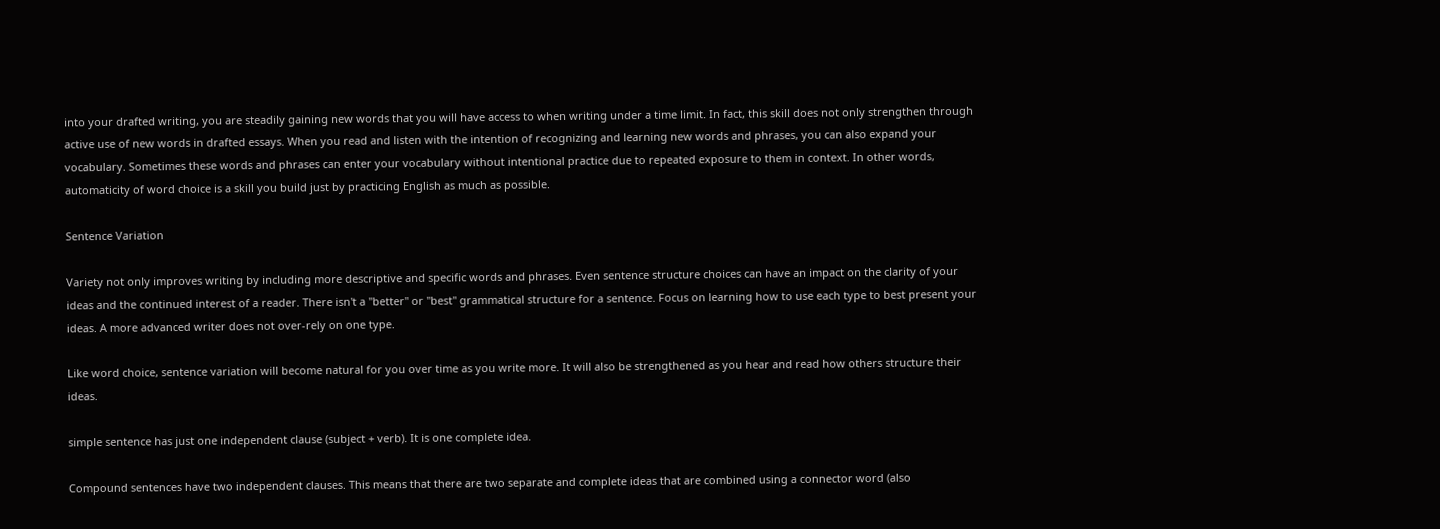into your drafted writing, you are steadily gaining new words that you will have access to when writing under a time limit. In fact, this skill does not only strengthen through active use of new words in drafted essays. When you read and listen with the intention of recognizing and learning new words and phrases, you can also expand your vocabulary. Sometimes these words and phrases can enter your vocabulary without intentional practice due to repeated exposure to them in context. In other words, automaticity of word choice is a skill you build just by practicing English as much as possible.

Sentence Variation

Variety not only improves writing by including more descriptive and specific words and phrases. Even sentence structure choices can have an impact on the clarity of your ideas and the continued interest of a reader. There isn't a "better" or "best" grammatical structure for a sentence. Focus on learning how to use each type to best present your ideas. A more advanced writer does not over-rely on one type.

Like word choice, sentence variation will become natural for you over time as you write more. It will also be strengthened as you hear and read how others structure their ideas.

simple sentence has just one independent clause (subject + verb). It is one complete idea.

Compound sentences have two independent clauses. This means that there are two separate and complete ideas that are combined using a connector word (also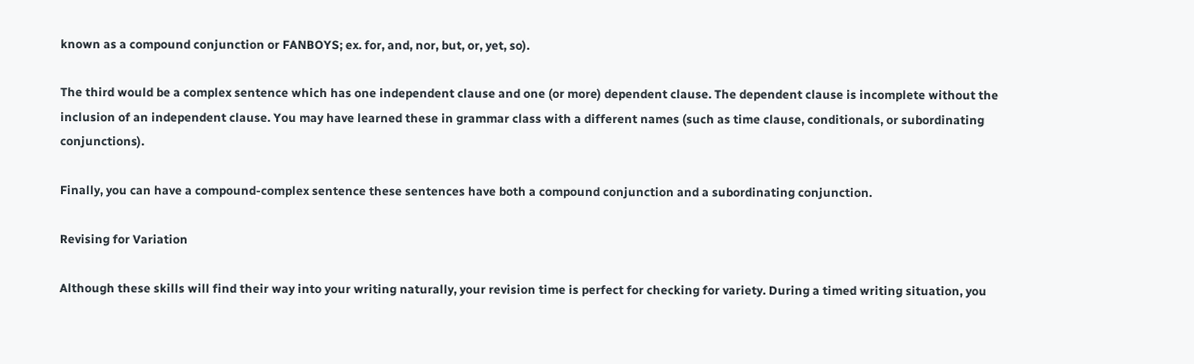known as a compound conjunction or FANBOYS; ex. for, and, nor, but, or, yet, so).

The third would be a complex sentence which has one independent clause and one (or more) dependent clause. The dependent clause is incomplete without the inclusion of an independent clause. You may have learned these in grammar class with a different names (such as time clause, conditionals, or subordinating conjunctions).

Finally, you can have a compound-complex sentence these sentences have both a compound conjunction and a subordinating conjunction.

Revising for Variation

Although these skills will find their way into your writing naturally, your revision time is perfect for checking for variety. During a timed writing situation, you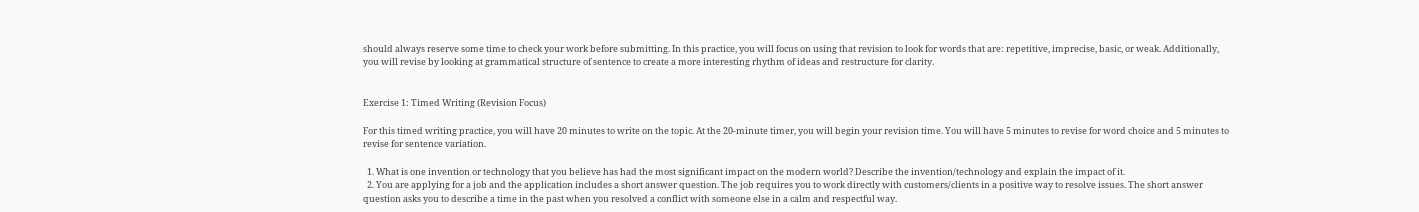should always reserve some time to check your work before submitting. In this practice, you will focus on using that revision to look for words that are: repetitive, imprecise, basic, or weak. Additionally, you will revise by looking at grammatical structure of sentence to create a more interesting rhythm of ideas and restructure for clarity.


Exercise 1: Timed Writing (Revision Focus)

For this timed writing practice, you will have 20 minutes to write on the topic. At the 20-minute timer, you will begin your revision time. You will have 5 minutes to revise for word choice and 5 minutes to revise for sentence variation.

  1. What is one invention or technology that you believe has had the most significant impact on the modern world? Describe the invention/technology and explain the impact of it.
  2. You are applying for a job and the application includes a short answer question. The job requires you to work directly with customers/clients in a positive way to resolve issues. The short answer question asks you to describe a time in the past when you resolved a conflict with someone else in a calm and respectful way.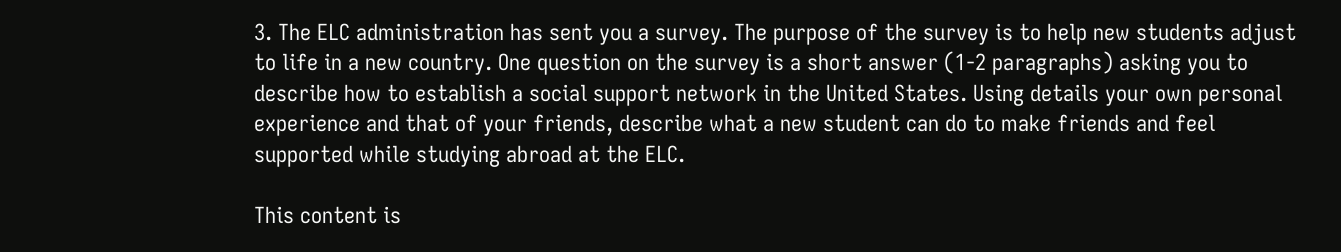3. The ELC administration has sent you a survey. The purpose of the survey is to help new students adjust to life in a new country. One question on the survey is a short answer (1-2 paragraphs) asking you to describe how to establish a social support network in the United States. Using details your own personal experience and that of your friends, describe what a new student can do to make friends and feel supported while studying abroad at the ELC.

This content is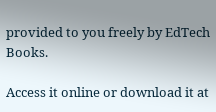provided to you freely by EdTech Books.

Access it online or download it at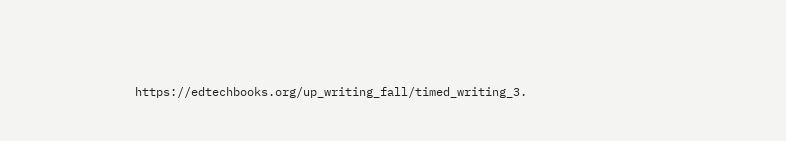https://edtechbooks.org/up_writing_fall/timed_writing_3.